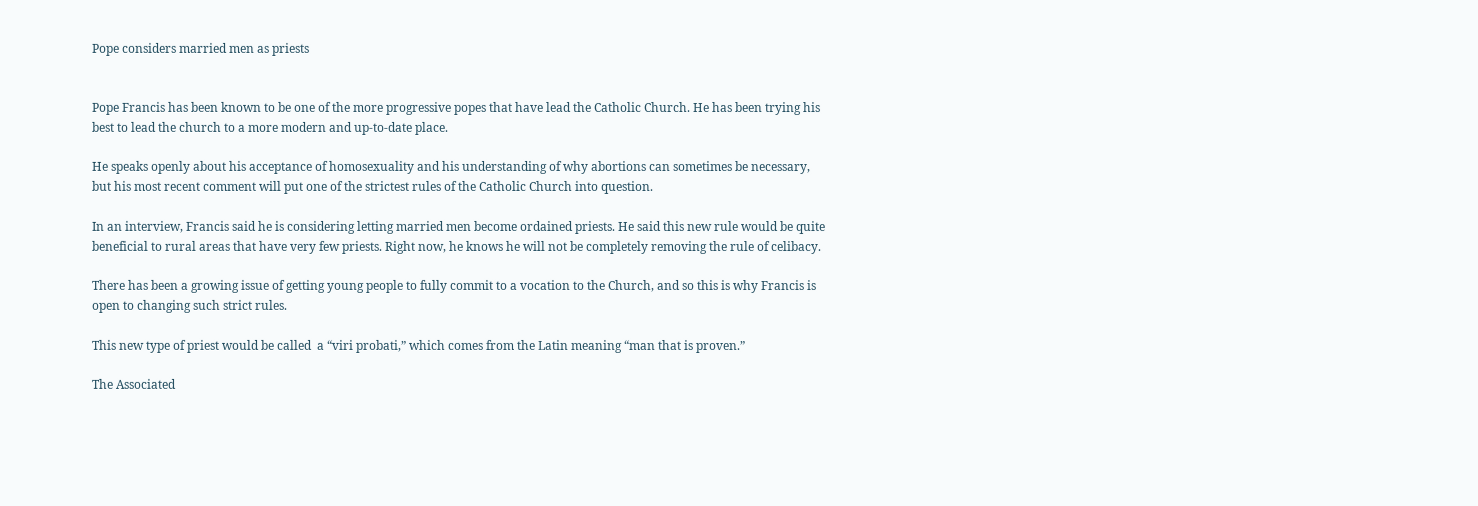Pope considers married men as priests


Pope Francis has been known to be one of the more progressive popes that have lead the Catholic Church. He has been trying his best to lead the church to a more modern and up-to-date place.

He speaks openly about his acceptance of homosexuality and his understanding of why abortions can sometimes be necessary, but his most recent comment will put one of the strictest rules of the Catholic Church into question.

In an interview, Francis said he is considering letting married men become ordained priests. He said this new rule would be quite beneficial to rural areas that have very few priests. Right now, he knows he will not be completely removing the rule of celibacy.

There has been a growing issue of getting young people to fully commit to a vocation to the Church, and so this is why Francis is open to changing such strict rules.

This new type of priest would be called  a “viri probati,” which comes from the Latin meaning “man that is proven.”

The Associated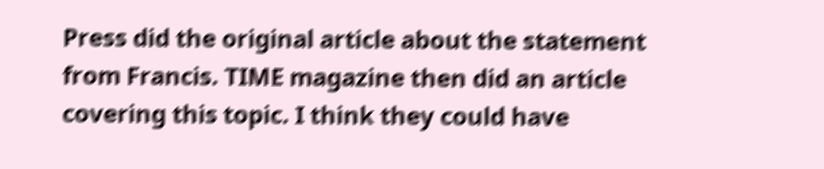Press did the original article about the statement from Francis. TIME magazine then did an article covering this topic. I think they could have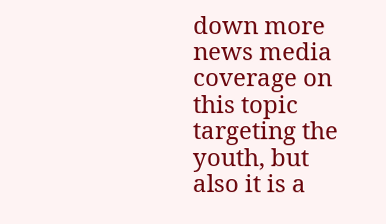down more news media coverage on this topic targeting the youth, but also it is a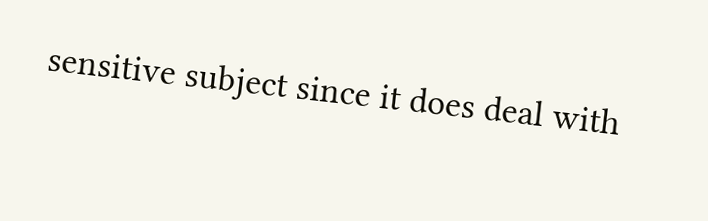sensitive subject since it does deal with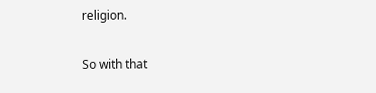religion.

So with that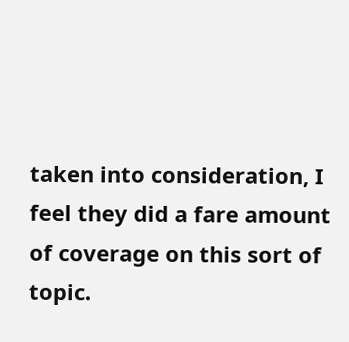taken into consideration, I feel they did a fare amount of coverage on this sort of topic.